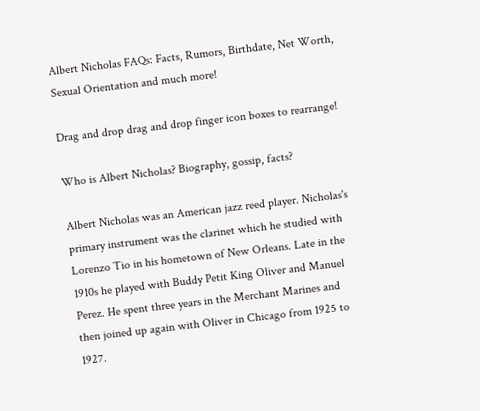Albert Nicholas FAQs: Facts, Rumors, Birthdate, Net Worth, Sexual Orientation and much more!

Drag and drop drag and drop finger icon boxes to rearrange!

Who is Albert Nicholas? Biography, gossip, facts?

Albert Nicholas was an American jazz reed player. Nicholas's primary instrument was the clarinet which he studied with Lorenzo Tio in his hometown of New Orleans. Late in the 1910s he played with Buddy Petit King Oliver and Manuel Perez. He spent three years in the Merchant Marines and then joined up again with Oliver in Chicago from 1925 to 1927.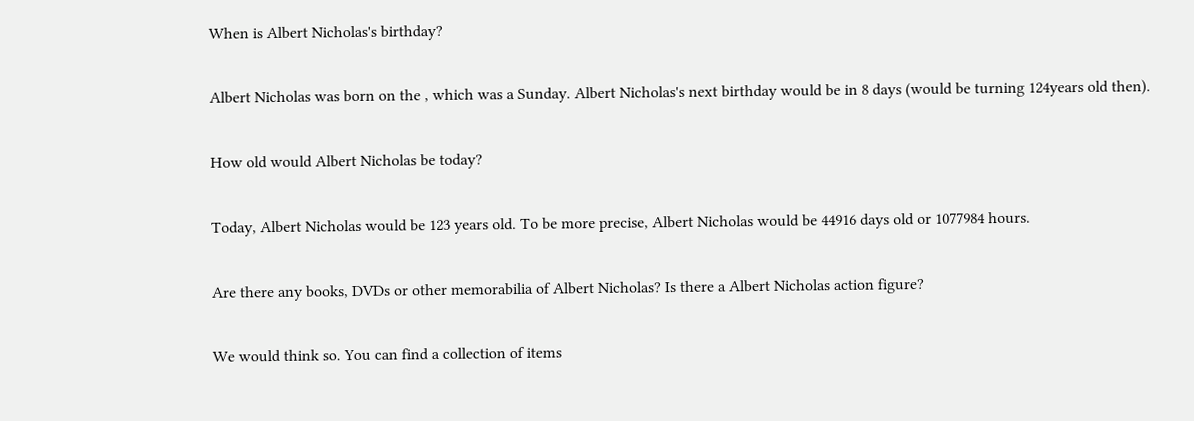When is Albert Nicholas's birthday?

Albert Nicholas was born on the , which was a Sunday. Albert Nicholas's next birthday would be in 8 days (would be turning 124years old then).

How old would Albert Nicholas be today?

Today, Albert Nicholas would be 123 years old. To be more precise, Albert Nicholas would be 44916 days old or 1077984 hours.

Are there any books, DVDs or other memorabilia of Albert Nicholas? Is there a Albert Nicholas action figure?

We would think so. You can find a collection of items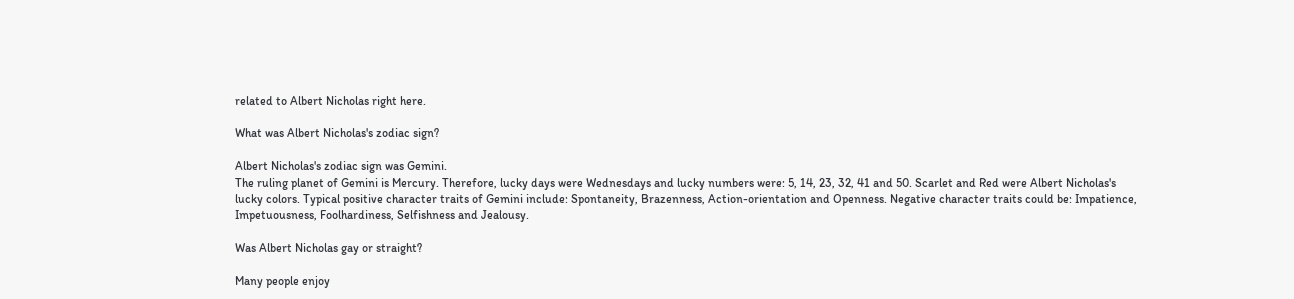related to Albert Nicholas right here.

What was Albert Nicholas's zodiac sign?

Albert Nicholas's zodiac sign was Gemini.
The ruling planet of Gemini is Mercury. Therefore, lucky days were Wednesdays and lucky numbers were: 5, 14, 23, 32, 41 and 50. Scarlet and Red were Albert Nicholas's lucky colors. Typical positive character traits of Gemini include: Spontaneity, Brazenness, Action-orientation and Openness. Negative character traits could be: Impatience, Impetuousness, Foolhardiness, Selfishness and Jealousy.

Was Albert Nicholas gay or straight?

Many people enjoy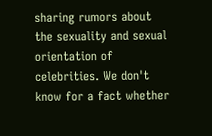sharing rumors about the sexuality and sexual orientation of celebrities. We don't know for a fact whether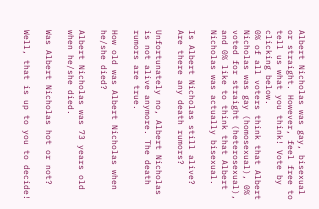Albert Nicholas was gay, bisexual or straight. However, feel free to tell us what you think! Vote by clicking below.
0% of all voters think that Albert Nicholas was gay (homosexual), 0% voted for straight (heterosexual), and 0% like to think that Albert Nicholas was actually bisexual.

Is Albert Nicholas still alive? Are there any death rumors?

Unfortunately no, Albert Nicholas is not alive anymore. The death rumors are true.

How old was Albert Nicholas when he/she died?

Albert Nicholas was 73 years old when he/she died.

Was Albert Nicholas hot or not?

Well, that is up to you to decide!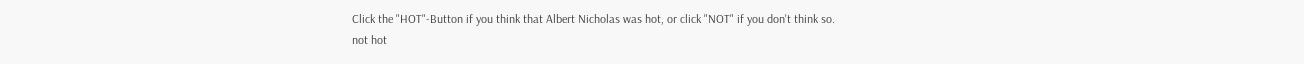Click the "HOT"-Button if you think that Albert Nicholas was hot, or click "NOT" if you don't think so.
not hot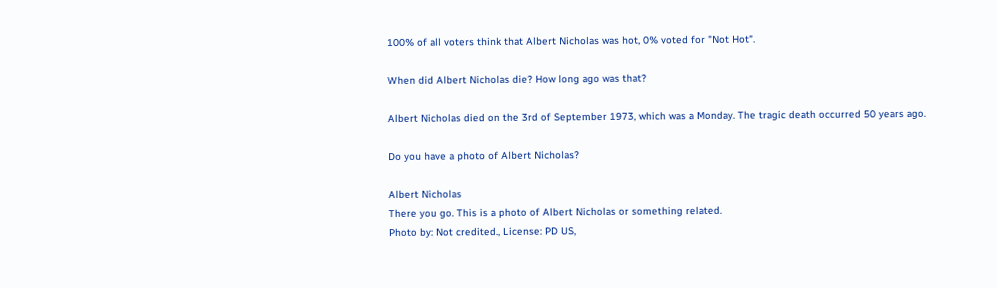100% of all voters think that Albert Nicholas was hot, 0% voted for "Not Hot".

When did Albert Nicholas die? How long ago was that?

Albert Nicholas died on the 3rd of September 1973, which was a Monday. The tragic death occurred 50 years ago.

Do you have a photo of Albert Nicholas?

Albert Nicholas
There you go. This is a photo of Albert Nicholas or something related.
Photo by: Not credited., License: PD US,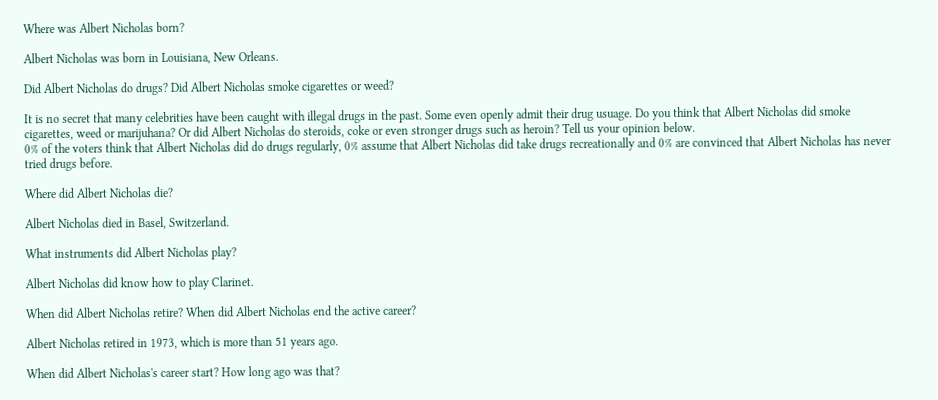Where was Albert Nicholas born?

Albert Nicholas was born in Louisiana, New Orleans.

Did Albert Nicholas do drugs? Did Albert Nicholas smoke cigarettes or weed?

It is no secret that many celebrities have been caught with illegal drugs in the past. Some even openly admit their drug usuage. Do you think that Albert Nicholas did smoke cigarettes, weed or marijuhana? Or did Albert Nicholas do steroids, coke or even stronger drugs such as heroin? Tell us your opinion below.
0% of the voters think that Albert Nicholas did do drugs regularly, 0% assume that Albert Nicholas did take drugs recreationally and 0% are convinced that Albert Nicholas has never tried drugs before.

Where did Albert Nicholas die?

Albert Nicholas died in Basel, Switzerland.

What instruments did Albert Nicholas play?

Albert Nicholas did know how to play Clarinet.

When did Albert Nicholas retire? When did Albert Nicholas end the active career?

Albert Nicholas retired in 1973, which is more than 51 years ago.

When did Albert Nicholas's career start? How long ago was that?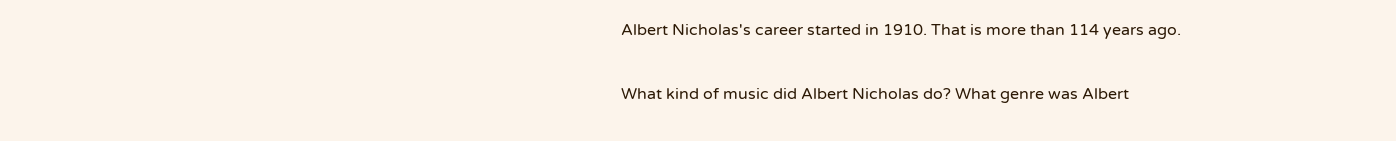Albert Nicholas's career started in 1910. That is more than 114 years ago.

What kind of music did Albert Nicholas do? What genre was Albert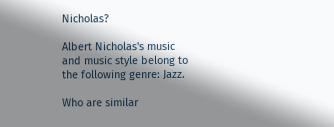Nicholas?

Albert Nicholas's music and music style belong to the following genre: Jazz.

Who are similar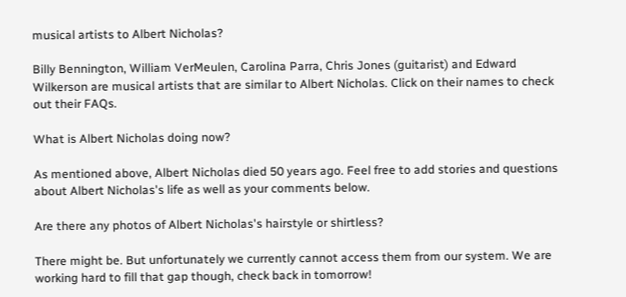musical artists to Albert Nicholas?

Billy Bennington, William VerMeulen, Carolina Parra, Chris Jones (guitarist) and Edward Wilkerson are musical artists that are similar to Albert Nicholas. Click on their names to check out their FAQs.

What is Albert Nicholas doing now?

As mentioned above, Albert Nicholas died 50 years ago. Feel free to add stories and questions about Albert Nicholas's life as well as your comments below.

Are there any photos of Albert Nicholas's hairstyle or shirtless?

There might be. But unfortunately we currently cannot access them from our system. We are working hard to fill that gap though, check back in tomorrow!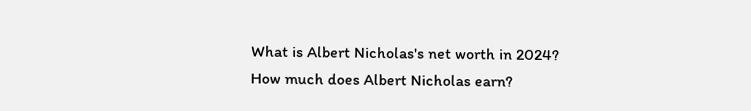What is Albert Nicholas's net worth in 2024? How much does Albert Nicholas earn?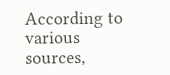According to various sources,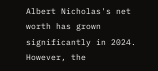Albert Nicholas's net worth has grown significantly in 2024. However, the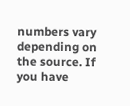numbers vary depending on the source. If you have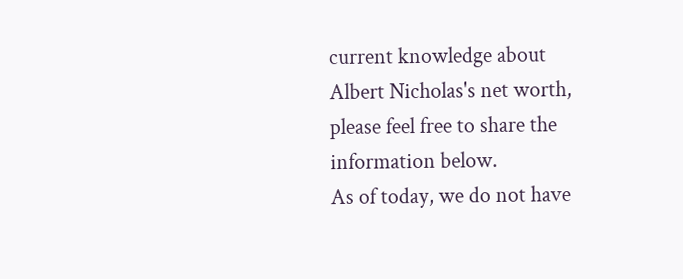current knowledge about Albert Nicholas's net worth, please feel free to share the information below.
As of today, we do not have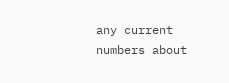any current numbers about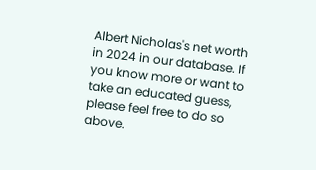Albert Nicholas's net worth in 2024 in our database. If you know more or want to take an educated guess, please feel free to do so above.